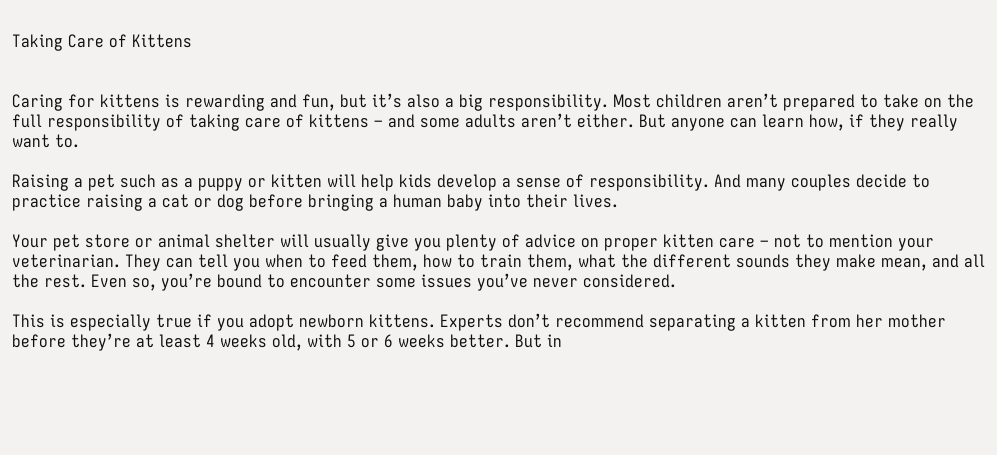Taking Care of Kittens


Caring for kittens is rewarding and fun, but it’s also a big responsibility. Most children aren’t prepared to take on the full responsibility of taking care of kittens – and some adults aren’t either. But anyone can learn how, if they really want to.

Raising a pet such as a puppy or kitten will help kids develop a sense of responsibility. And many couples decide to practice raising a cat or dog before bringing a human baby into their lives.

Your pet store or animal shelter will usually give you plenty of advice on proper kitten care – not to mention your veterinarian. They can tell you when to feed them, how to train them, what the different sounds they make mean, and all the rest. Even so, you’re bound to encounter some issues you’ve never considered.

This is especially true if you adopt newborn kittens. Experts don’t recommend separating a kitten from her mother before they’re at least 4 weeks old, with 5 or 6 weeks better. But in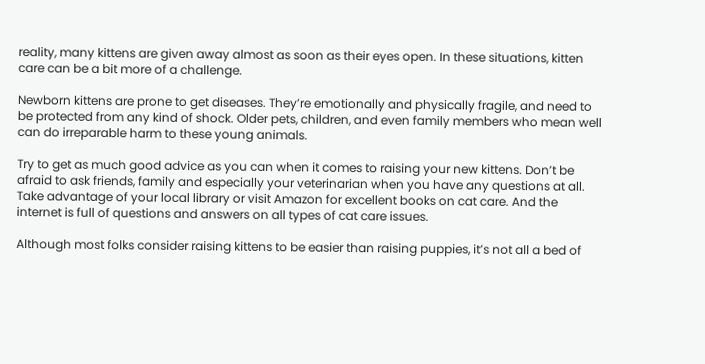reality, many kittens are given away almost as soon as their eyes open. In these situations, kitten care can be a bit more of a challenge.

Newborn kittens are prone to get diseases. They’re emotionally and physically fragile, and need to be protected from any kind of shock. Older pets, children, and even family members who mean well can do irreparable harm to these young animals.

Try to get as much good advice as you can when it comes to raising your new kittens. Don’t be afraid to ask friends, family and especially your veterinarian when you have any questions at all. Take advantage of your local library or visit Amazon for excellent books on cat care. And the internet is full of questions and answers on all types of cat care issues.

Although most folks consider raising kittens to be easier than raising puppies, it’s not all a bed of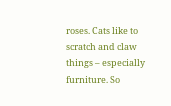roses. Cats like to scratch and claw things – especially furniture. So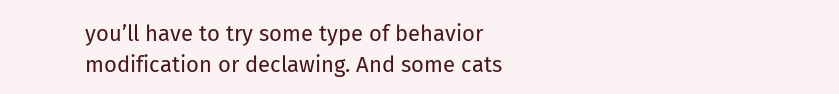you’ll have to try some type of behavior modification or declawing. And some cats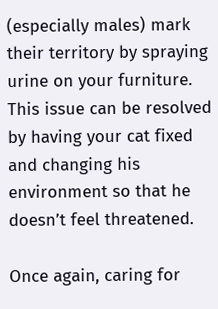(especially males) mark their territory by spraying urine on your furniture. This issue can be resolved by having your cat fixed and changing his environment so that he doesn’t feel threatened.

Once again, caring for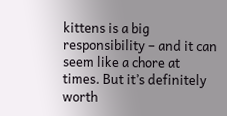kittens is a big responsibility – and it can seem like a chore at times. But it’s definitely worth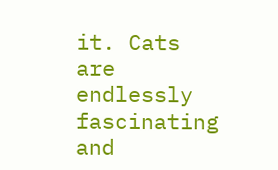it. Cats are endlessly fascinating and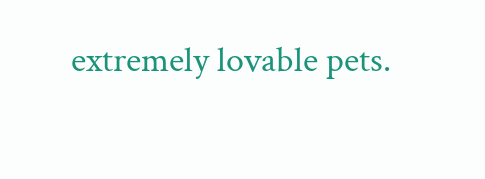extremely lovable pets.